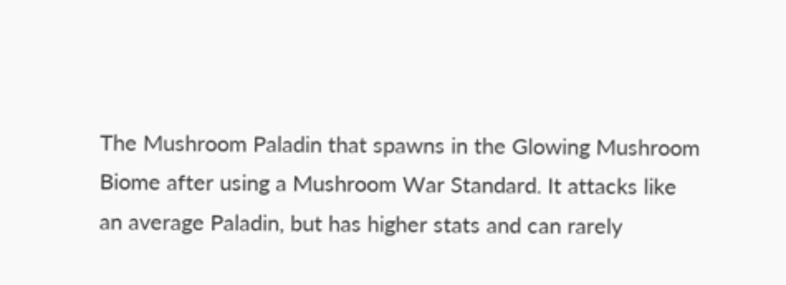The Mushroom Paladin that spawns in the Glowing Mushroom Biome after using a Mushroom War Standard. It attacks like an average Paladin, but has higher stats and can rarely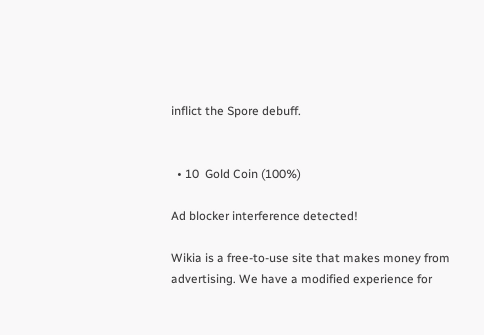inflict the Spore debuff.


  • 10  Gold Coin (100%)

Ad blocker interference detected!

Wikia is a free-to-use site that makes money from advertising. We have a modified experience for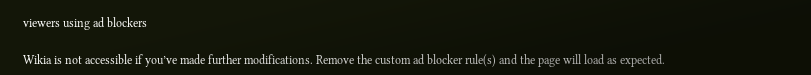viewers using ad blockers

Wikia is not accessible if you’ve made further modifications. Remove the custom ad blocker rule(s) and the page will load as expected.